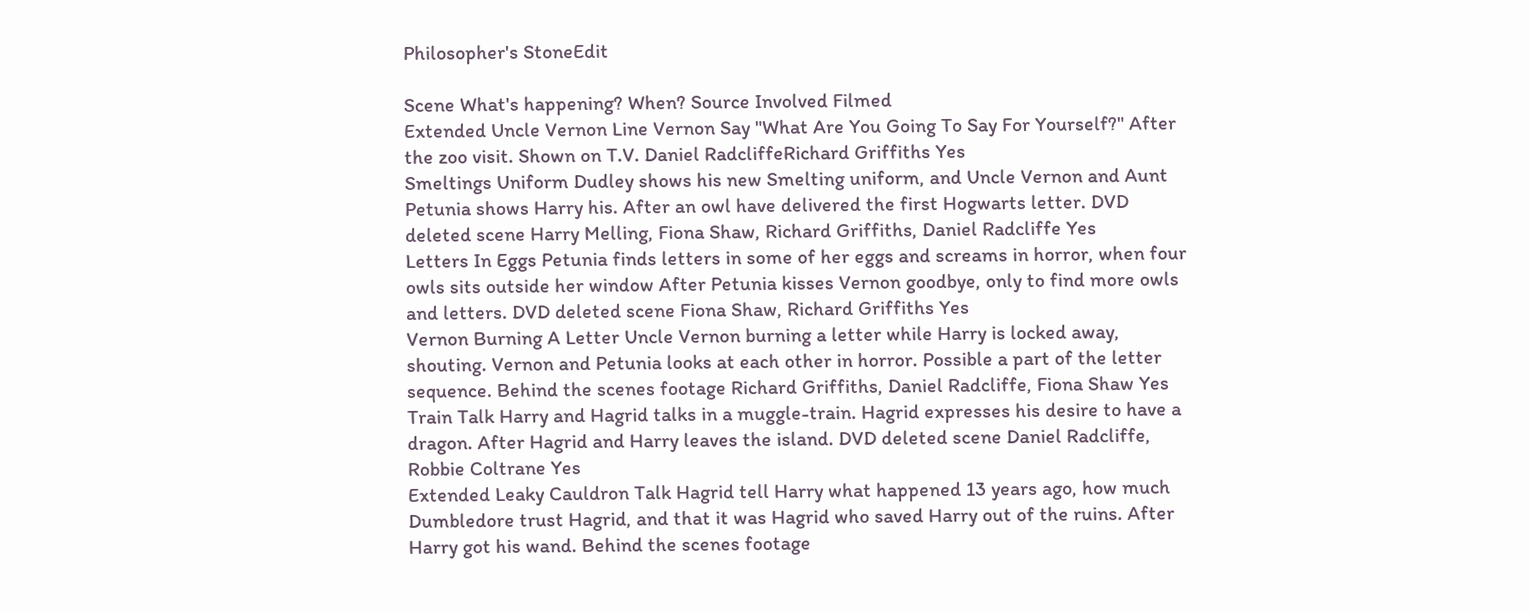Philosopher's StoneEdit

Scene What's happening? When? Source Involved Filmed
Extended Uncle Vernon Line Vernon Say "What Are You Going To Say For Yourself?" After the zoo visit. Shown on T.V. Daniel RadcliffeRichard Griffiths Yes
Smeltings Uniform Dudley shows his new Smelting uniform, and Uncle Vernon and Aunt Petunia shows Harry his. After an owl have delivered the first Hogwarts letter. DVD deleted scene Harry Melling, Fiona Shaw, Richard Griffiths, Daniel Radcliffe Yes
Letters In Eggs Petunia finds letters in some of her eggs and screams in horror, when four owls sits outside her window After Petunia kisses Vernon goodbye, only to find more owls and letters. DVD deleted scene Fiona Shaw, Richard Griffiths Yes
Vernon Burning A Letter Uncle Vernon burning a letter while Harry is locked away, shouting. Vernon and Petunia looks at each other in horror. Possible a part of the letter sequence. Behind the scenes footage Richard Griffiths, Daniel Radcliffe, Fiona Shaw Yes
Train Talk Harry and Hagrid talks in a muggle-train. Hagrid expresses his desire to have a dragon. After Hagrid and Harry leaves the island. DVD deleted scene Daniel Radcliffe, Robbie Coltrane Yes
Extended Leaky Cauldron Talk Hagrid tell Harry what happened 13 years ago, how much Dumbledore trust Hagrid, and that it was Hagrid who saved Harry out of the ruins. After Harry got his wand. Behind the scenes footage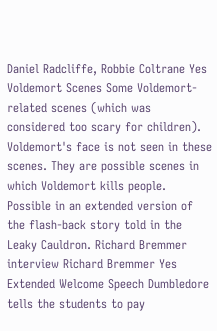Daniel Radcliffe, Robbie Coltrane Yes
Voldemort Scenes Some Voldemort-related scenes (which was considered too scary for children). Voldemort's face is not seen in these scenes. They are possible scenes in which Voldemort kills people. Possible in an extended version of the flash-back story told in the Leaky Cauldron. Richard Bremmer interview Richard Bremmer Yes
Extended Welcome Speech Dumbledore tells the students to pay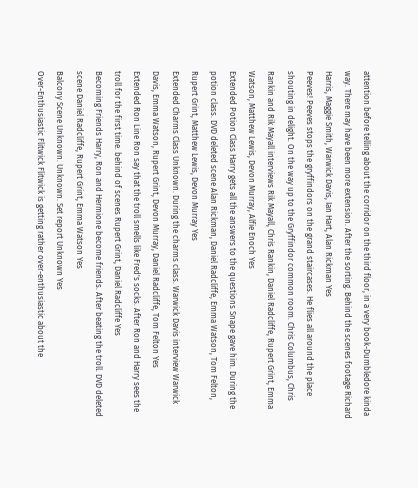attention before telling about the corridor on the third floor, in a very book-Dumbledore kinda way. There may have been more extension. After the sorting. Behind the scenes footage Richard Harris, Maggie Smith, Warwick Davis, Ian Hart, Alan Rickman Yes
Peeves! Peeves stops the gryffindors on the grand staircases. He flies all around the place shouting in delight. On the way up to the Gryffindor common room. Chris Columbus, Chris Rankin and Rik Mayall interviews Rik Mayall, Chris Rankin, Daniel Radcliffe, Rupert Grint, Emma Watson, Matthew Lewis, Devon Murray, Alfie Enoch Yes
Extended Potion Class Harry gets all the answers to the questions Snape gave him. During the potion class. DVD deleted scene Alan Rickman, Daniel Radcliffe, Emma Watson, Tom Felton, Rupert Grint, Matthew Lewis, Devon Murray Yes
Extended Charms Class Unknown. During the charms class. Warwick Davis interview Warwick Davis, Emma Watson, Rupert Grint, Devon Murray, Daniel Radcliffe, Tom Felton Yes
Extended Ron Line Ron say that the troll smells like Fred's socks. After Ron and Harry sees the troll for the first time. behind of scenes Rupert Grint, Daniel Radcliffe Yes
Becoming Friends Harry, Ron and Hermione become friends. After beating the troll. DVD deleted scene Daniel Radcliffe, Rupert Grint, Emma Watson Yes
Balcony Scene Unknown. Unknown. Set report Unknown Yes
Over-Enthusiastic Flitwick Flitwick is getting rather over-enthusiastic about the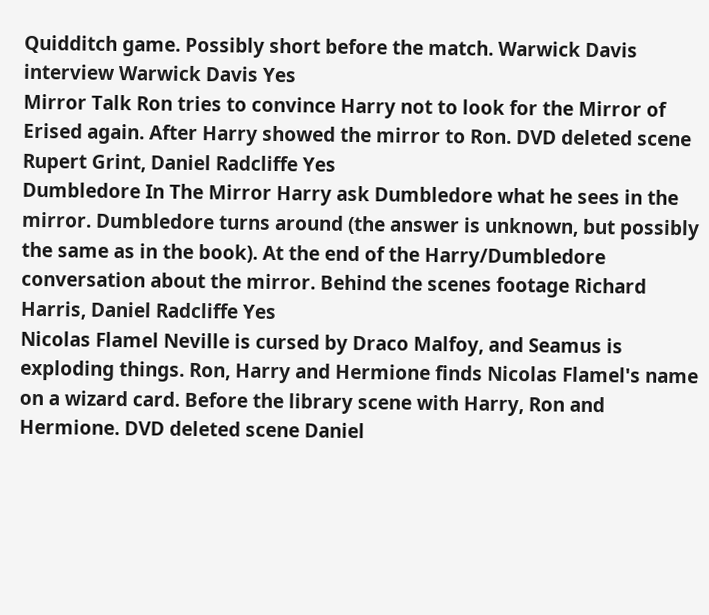Quidditch game. Possibly short before the match. Warwick Davis interview Warwick Davis Yes
Mirror Talk Ron tries to convince Harry not to look for the Mirror of Erised again. After Harry showed the mirror to Ron. DVD deleted scene Rupert Grint, Daniel Radcliffe Yes
Dumbledore In The Mirror Harry ask Dumbledore what he sees in the mirror. Dumbledore turns around (the answer is unknown, but possibly the same as in the book). At the end of the Harry/Dumbledore conversation about the mirror. Behind the scenes footage Richard Harris, Daniel Radcliffe Yes
Nicolas Flamel Neville is cursed by Draco Malfoy, and Seamus is exploding things. Ron, Harry and Hermione finds Nicolas Flamel's name on a wizard card. Before the library scene with Harry, Ron and Hermione. DVD deleted scene Daniel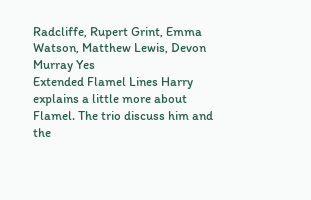Radcliffe, Rupert Grint, Emma Watson, Matthew Lewis, Devon Murray Yes
Extended Flamel Lines Harry explains a little more about Flamel. The trio discuss him and the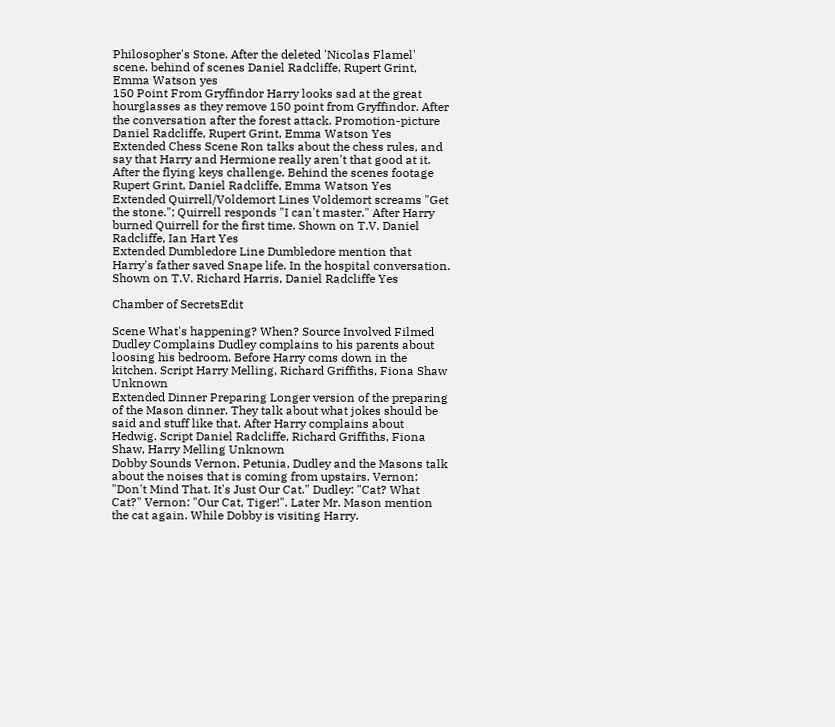Philosopher's Stone. After the deleted 'Nicolas Flamel' scene. behind of scenes Daniel Radcliffe, Rupert Grint, Emma Watson yes
150 Point From Gryffindor Harry looks sad at the great hourglasses as they remove 150 point from Gryffindor. After the conversation after the forest attack. Promotion-picture Daniel Radcliffe, Rupert Grint, Emma Watson Yes
Extended Chess Scene Ron talks about the chess rules, and say that Harry and Hermione really aren't that good at it. After the flying keys challenge. Behind the scenes footage Rupert Grint, Daniel Radcliffe, Emma Watson Yes
Extended Quirrell/Voldemort Lines Voldemort screams "Get the stone."; Quirrell responds "I can't master." After Harry burned Quirrell for the first time. Shown on T.V. Daniel Radcliffe, Ian Hart Yes
Extended Dumbledore Line Dumbledore mention that Harry's father saved Snape life. In the hospital conversation. Shown on T.V. Richard Harris, Daniel Radcliffe Yes

Chamber of SecretsEdit

Scene What's happening? When? Source Involved Filmed
Dudley Complains Dudley complains to his parents about loosing his bedroom. Before Harry coms down in the kitchen. Script Harry Melling, Richard Griffiths, Fiona Shaw Unknown
Extended Dinner Preparing Longer version of the preparing of the Mason dinner. They talk about what jokes should be said and stuff like that. After Harry complains about Hedwig. Script Daniel Radcliffe, Richard Griffiths, Fiona Shaw, Harry Melling Unknown
Dobby Sounds Vernon, Petunia, Dudley and the Masons talk about the noises that is coming from upstairs. Vernon: "Don't Mind That. It's Just Our Cat." Dudley: "Cat? What Cat?" Vernon: "Our Cat, Tiger!". Later Mr. Mason mention the cat again. While Dobby is visiting Harry.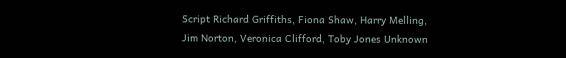Script Richard Griffiths, Fiona Shaw, Harry Melling, Jim Norton, Veronica Clifford, Toby Jones Unknown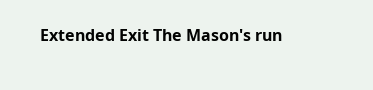Extended Exit The Mason's run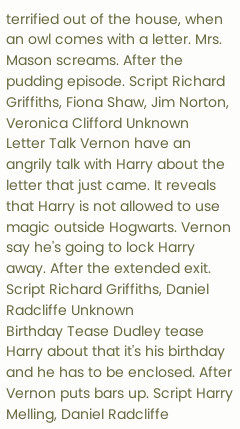terrified out of the house, when an owl comes with a letter. Mrs. Mason screams. After the pudding episode. Script Richard Griffiths, Fiona Shaw, Jim Norton, Veronica Clifford Unknown
Letter Talk Vernon have an angrily talk with Harry about the letter that just came. It reveals that Harry is not allowed to use magic outside Hogwarts. Vernon say he's going to lock Harry away. After the extended exit. Script Richard Griffiths, Daniel Radcliffe Unknown
Birthday Tease Dudley tease Harry about that it's his birthday and he has to be enclosed. After Vernon puts bars up. Script Harry Melling, Daniel Radcliffe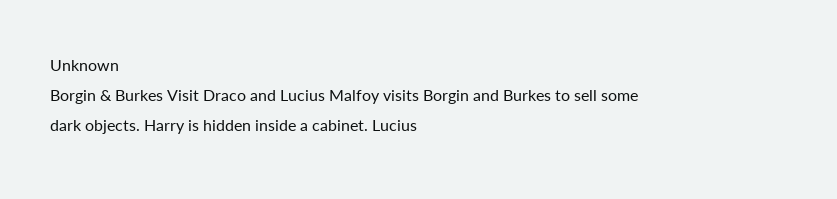Unknown
Borgin & Burkes Visit Draco and Lucius Malfoy visits Borgin and Burkes to sell some dark objects. Harry is hidden inside a cabinet. Lucius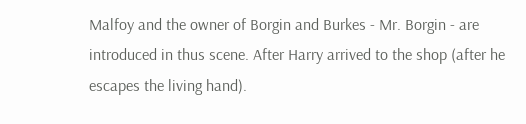Malfoy and the owner of Borgin and Burkes - Mr. Borgin - are introduced in thus scene. After Harry arrived to the shop (after he escapes the living hand).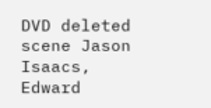DVD deleted scene Jason Isaacs, Edward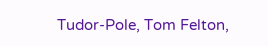Tudor-Pole, Tom Felton,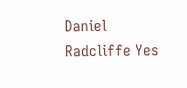Daniel Radcliffe Yes